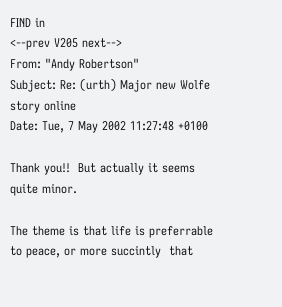FIND in
<--prev V205 next-->
From: "Andy Robertson"
Subject: Re: (urth) Major new Wolfe story online
Date: Tue, 7 May 2002 11:27:48 +0100

Thank you!!  But actually it seems quite minor.

The theme is that life is preferrable to peace, or more succintly  that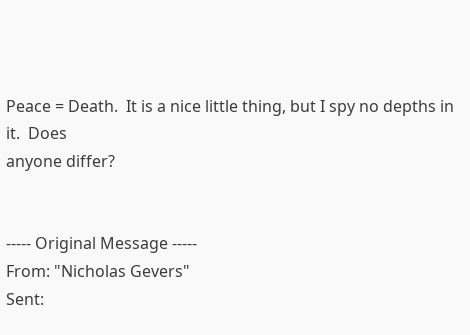Peace = Death.  It is a nice little thing, but I spy no depths in it.  Does
anyone differ?


----- Original Message -----
From: "Nicholas Gevers"
Sent: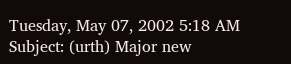Tuesday, May 07, 2002 5:18 AM
Subject: (urth) Major new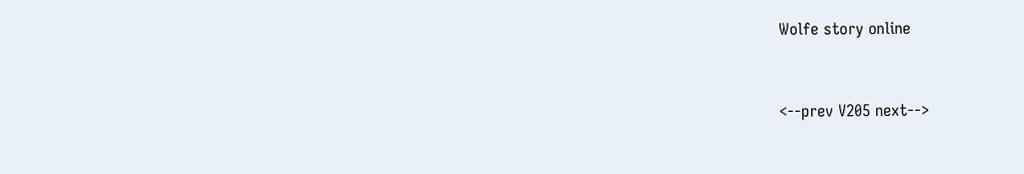Wolfe story online


<--prev V205 next-->